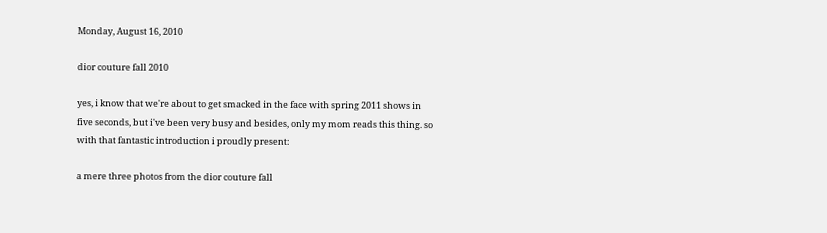Monday, August 16, 2010

dior couture fall 2010

yes, i know that we're about to get smacked in the face with spring 2011 shows in five seconds, but i've been very busy and besides, only my mom reads this thing. so with that fantastic introduction i proudly present:

a mere three photos from the dior couture fall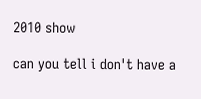2010 show

can you tell i don't have a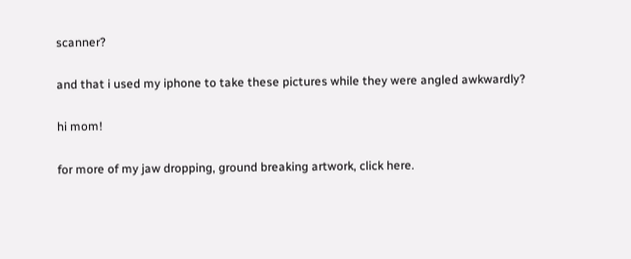scanner?

and that i used my iphone to take these pictures while they were angled awkwardly?

hi mom!

for more of my jaw dropping, ground breaking artwork, click here.